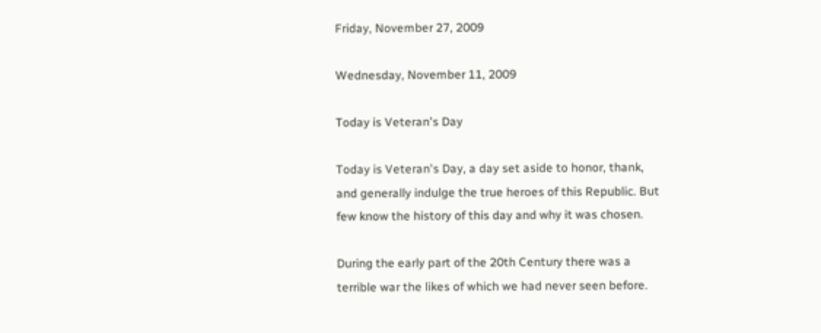Friday, November 27, 2009

Wednesday, November 11, 2009

Today is Veteran's Day

Today is Veteran's Day, a day set aside to honor, thank, and generally indulge the true heroes of this Republic. But few know the history of this day and why it was chosen.

During the early part of the 20th Century there was a terrible war the likes of which we had never seen before.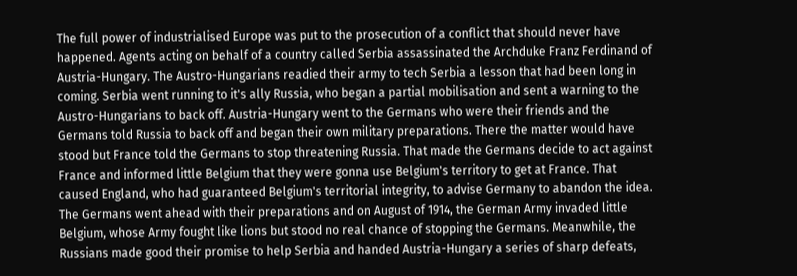The full power of industrialised Europe was put to the prosecution of a conflict that should never have happened. Agents acting on behalf of a country called Serbia assassinated the Archduke Franz Ferdinand of Austria-Hungary. The Austro-Hungarians readied their army to tech Serbia a lesson that had been long in coming. Serbia went running to it's ally Russia, who began a partial mobilisation and sent a warning to the Austro-Hungarians to back off. Austria-Hungary went to the Germans who were their friends and the Germans told Russia to back off and began their own military preparations. There the matter would have stood but France told the Germans to stop threatening Russia. That made the Germans decide to act against France and informed little Belgium that they were gonna use Belgium's territory to get at France. That caused England, who had guaranteed Belgium's territorial integrity, to advise Germany to abandon the idea. The Germans went ahead with their preparations and on August of 1914, the German Army invaded little Belgium, whose Army fought like lions but stood no real chance of stopping the Germans. Meanwhile, the Russians made good their promise to help Serbia and handed Austria-Hungary a series of sharp defeats,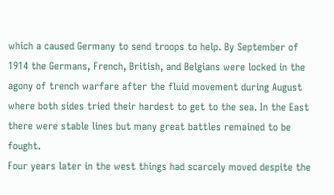which a caused Germany to send troops to help. By September of 1914 the Germans, French, British, and Belgians were locked in the agony of trench warfare after the fluid movement during August where both sides tried their hardest to get to the sea. In the East there were stable lines but many great battles remained to be fought.
Four years later in the west things had scarcely moved despite the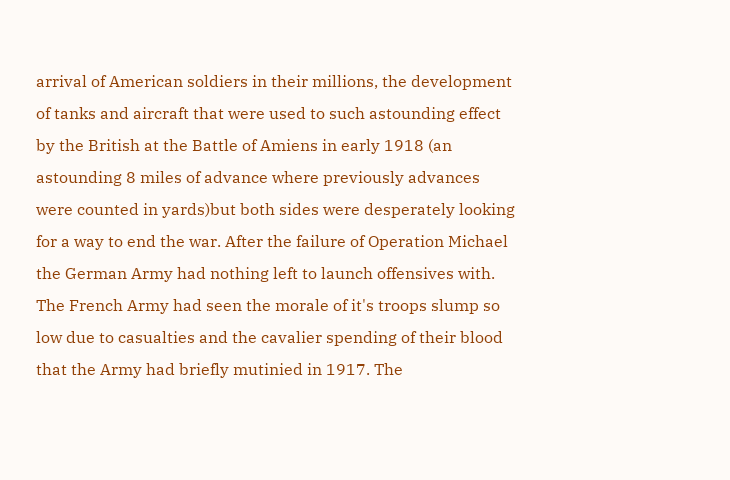arrival of American soldiers in their millions, the development of tanks and aircraft that were used to such astounding effect by the British at the Battle of Amiens in early 1918 (an astounding 8 miles of advance where previously advances were counted in yards)but both sides were desperately looking for a way to end the war. After the failure of Operation Michael the German Army had nothing left to launch offensives with. The French Army had seen the morale of it's troops slump so low due to casualties and the cavalier spending of their blood that the Army had briefly mutinied in 1917. The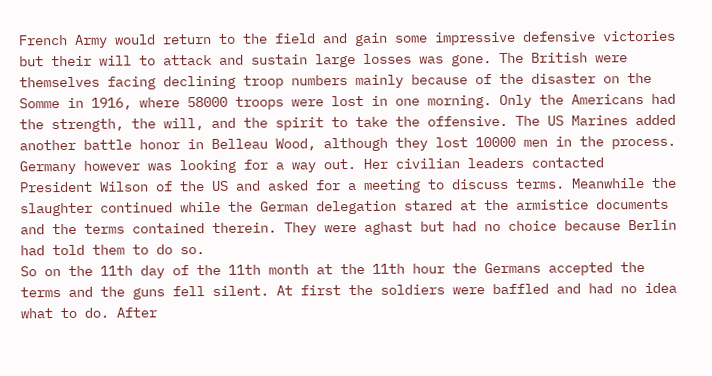French Army would return to the field and gain some impressive defensive victories but their will to attack and sustain large losses was gone. The British were themselves facing declining troop numbers mainly because of the disaster on the Somme in 1916, where 58000 troops were lost in one morning. Only the Americans had the strength, the will, and the spirit to take the offensive. The US Marines added another battle honor in Belleau Wood, although they lost 10000 men in the process.
Germany however was looking for a way out. Her civilian leaders contacted President Wilson of the US and asked for a meeting to discuss terms. Meanwhile the slaughter continued while the German delegation stared at the armistice documents and the terms contained therein. They were aghast but had no choice because Berlin had told them to do so.
So on the 11th day of the 11th month at the 11th hour the Germans accepted the terms and the guns fell silent. At first the soldiers were baffled and had no idea what to do. After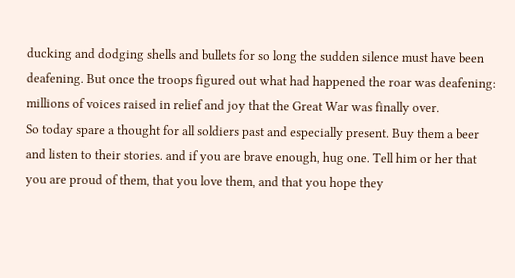ducking and dodging shells and bullets for so long the sudden silence must have been deafening. But once the troops figured out what had happened the roar was deafening: millions of voices raised in relief and joy that the Great War was finally over.
So today spare a thought for all soldiers past and especially present. Buy them a beer and listen to their stories. and if you are brave enough, hug one. Tell him or her that you are proud of them, that you love them, and that you hope they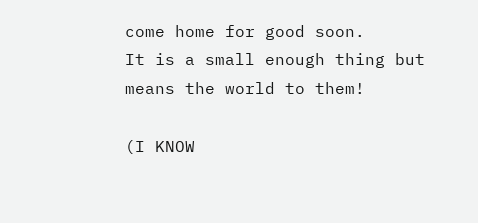come home for good soon.
It is a small enough thing but means the world to them!

(I KNOW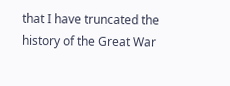that I have truncated the history of the Great War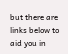but there are links below to aid you in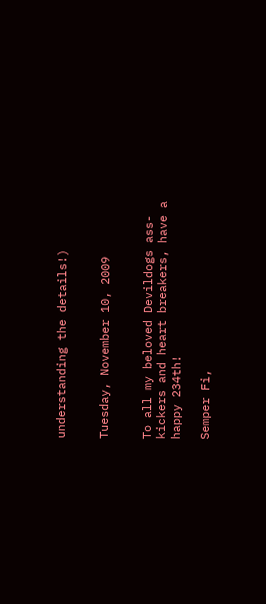understanding the details!)


Tuesday, November 10, 2009


To all my beloved Devildogs ass-kickers and heart breakers, have a happy 234th!

Semper Fi,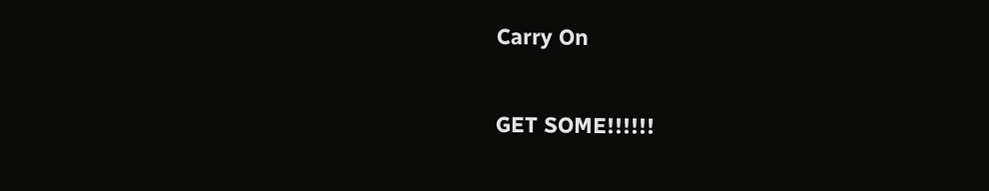Carry On

GET SOME!!!!!!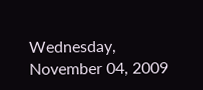Wednesday, November 04, 2009